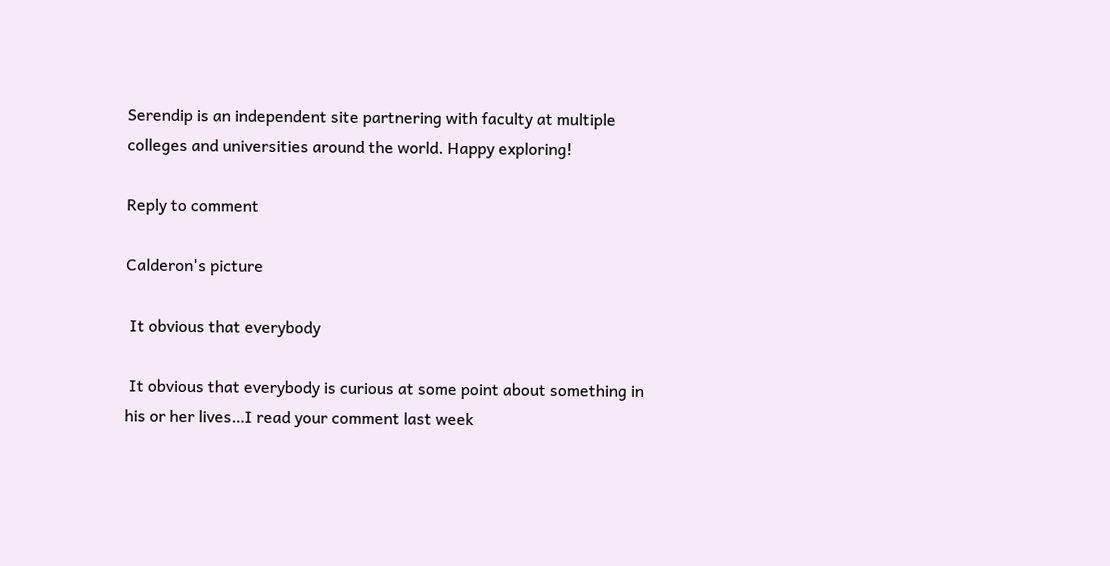Serendip is an independent site partnering with faculty at multiple colleges and universities around the world. Happy exploring!

Reply to comment

Calderon's picture

 It obvious that everybody

 It obvious that everybody is curious at some point about something in his or her lives…I read your comment last week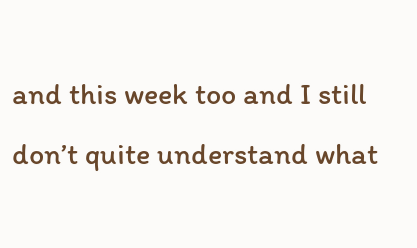and this week too and I still don’t quite understand what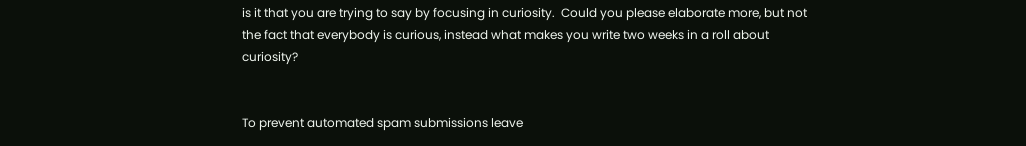is it that you are trying to say by focusing in curiosity.  Could you please elaborate more, but not the fact that everybody is curious, instead what makes you write two weeks in a roll about curiosity?


To prevent automated spam submissions leave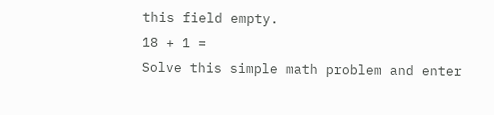this field empty.
18 + 1 =
Solve this simple math problem and enter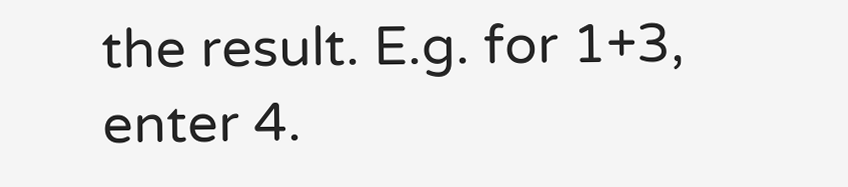the result. E.g. for 1+3, enter 4.